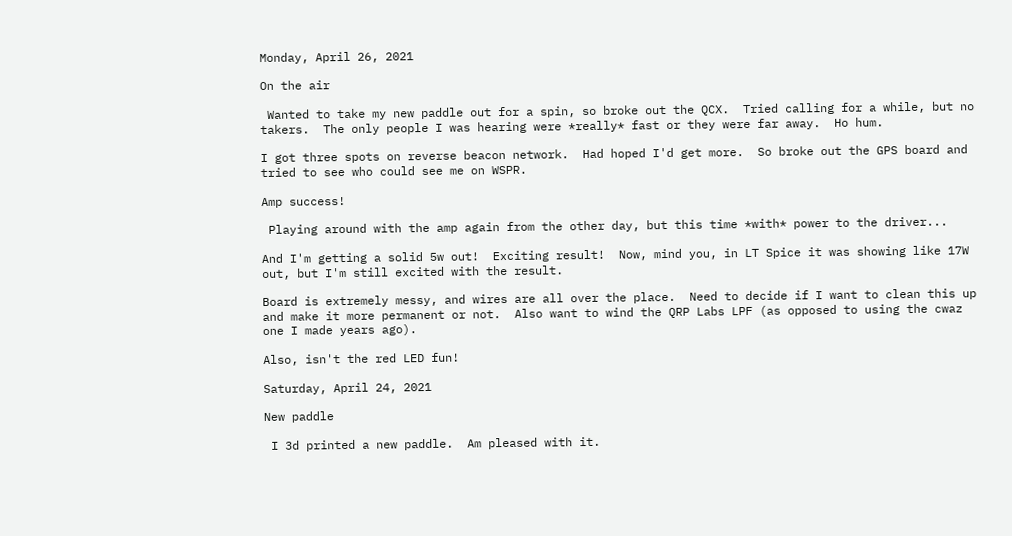Monday, April 26, 2021

On the air

 Wanted to take my new paddle out for a spin, so broke out the QCX.  Tried calling for a while, but no takers.  The only people I was hearing were *really* fast or they were far away.  Ho hum.

I got three spots on reverse beacon network.  Had hoped I'd get more.  So broke out the GPS board and tried to see who could see me on WSPR.

Amp success!

 Playing around with the amp again from the other day, but this time *with* power to the driver...

And I'm getting a solid 5w out!  Exciting result!  Now, mind you, in LT Spice it was showing like 17W out, but I'm still excited with the result.

Board is extremely messy, and wires are all over the place.  Need to decide if I want to clean this up and make it more permanent or not.  Also want to wind the QRP Labs LPF (as opposed to using the cwaz one I made years ago).

Also, isn't the red LED fun!

Saturday, April 24, 2021

New paddle

 I 3d printed a new paddle.  Am pleased with it.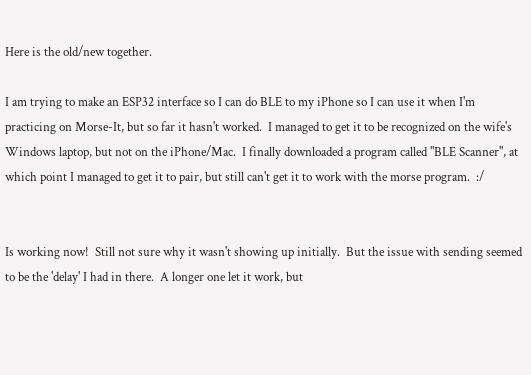Here is the old/new together.

I am trying to make an ESP32 interface so I can do BLE to my iPhone so I can use it when I'm practicing on Morse-It, but so far it hasn't worked.  I managed to get it to be recognized on the wife's Windows laptop, but not on the iPhone/Mac.  I finally downloaded a program called "BLE Scanner", at which point I managed to get it to pair, but still can't get it to work with the morse program.  :/


Is working now!  Still not sure why it wasn't showing up initially.  But the issue with sending seemed to be the 'delay' I had in there.  A longer one let it work, but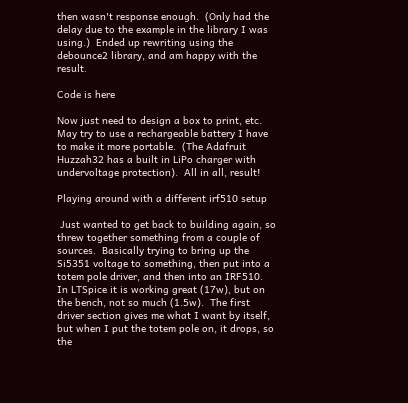then wasn't response enough.  (Only had the delay due to the example in the library I was using.)  Ended up rewriting using the debounce2 library, and am happy with the result.

Code is here

Now just need to design a box to print, etc.  May try to use a rechargeable battery I have to make it more portable.  (The Adafruit Huzzah32 has a built in LiPo charger with undervoltage protection).  All in all, result!

Playing around with a different irf510 setup

 Just wanted to get back to building again, so threw together something from a couple of sources.  Basically trying to bring up the Si5351 voltage to something, then put into a totem pole driver, and then into an IRF510.  In LTSpice it is working great (17w), but on the bench, not so much (1.5w).  The first driver section gives me what I want by itself, but when I put the totem pole on, it drops, so the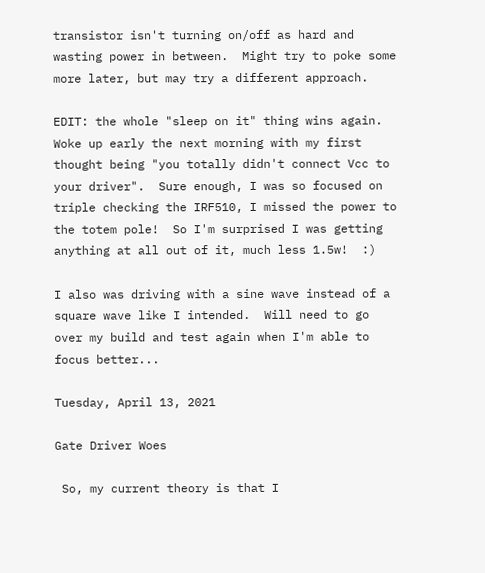transistor isn't turning on/off as hard and wasting power in between.  Might try to poke some more later, but may try a different approach.

EDIT: the whole "sleep on it" thing wins again.  Woke up early the next morning with my first thought being "you totally didn't connect Vcc to your driver".  Sure enough, I was so focused on triple checking the IRF510, I missed the power to the totem pole!  So I'm surprised I was getting anything at all out of it, much less 1.5w!  :)

I also was driving with a sine wave instead of a square wave like I intended.  Will need to go over my build and test again when I'm able to focus better...

Tuesday, April 13, 2021

Gate Driver Woes

 So, my current theory is that I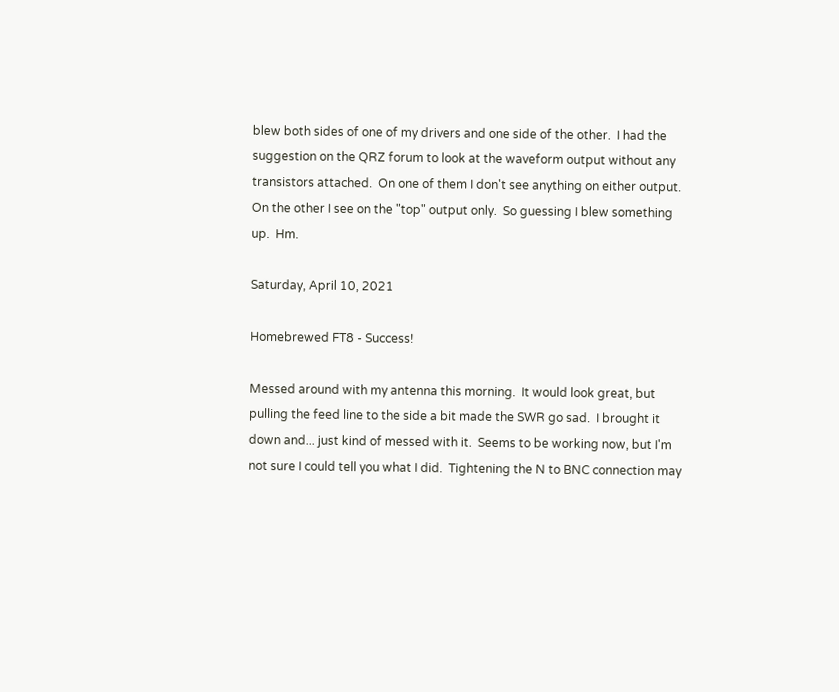blew both sides of one of my drivers and one side of the other.  I had the suggestion on the QRZ forum to look at the waveform output without any transistors attached.  On one of them I don't see anything on either output.  On the other I see on the "top" output only.  So guessing I blew something up.  Hm.

Saturday, April 10, 2021

Homebrewed FT8 - Success!

Messed around with my antenna this morning.  It would look great, but pulling the feed line to the side a bit made the SWR go sad.  I brought it down and... just kind of messed with it.  Seems to be working now, but I'm not sure I could tell you what I did.  Tightening the N to BNC connection may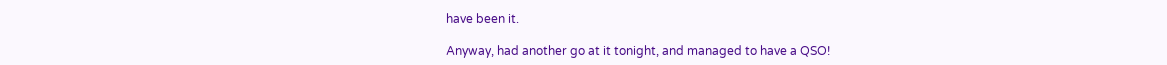have been it.

Anyway, had another go at it tonight, and managed to have a QSO!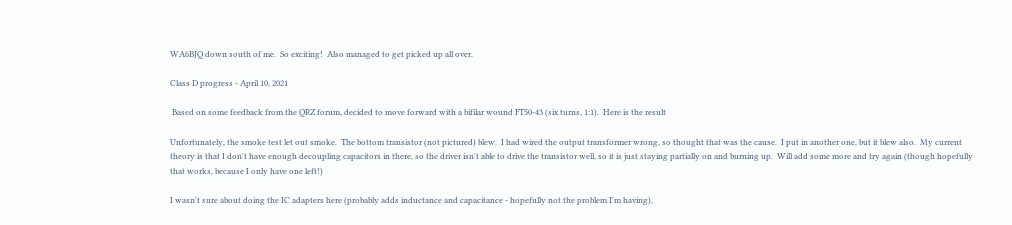WA6BJQ down south of me.  So exciting!  Also managed to get picked up all over.

Class D progress - April 10, 2021

 Based on some feedback from the QRZ forum, decided to move forward with a bifilar wound FT50-43 (six turns, 1:1).  Here is the result

Unfortunately, the smoke test let out smoke.  The bottom transistor (not pictured) blew.  I had wired the output transformer wrong, so thought that was the cause.  I put in another one, but it blew also.  My current theory is that I don't have enough decoupling capacitors in there, so the driver isn't able to drive the transistor well, so it is just staying partially on and burning up.  Will add some more and try again (though hopefully that works, because I only have one left!)

I wasn't sure about doing the IC adapters here (probably adds inductance and capacitance - hopefully not the problem I'm having),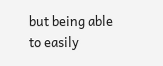but being able to easily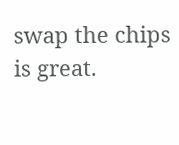swap the chips is great.